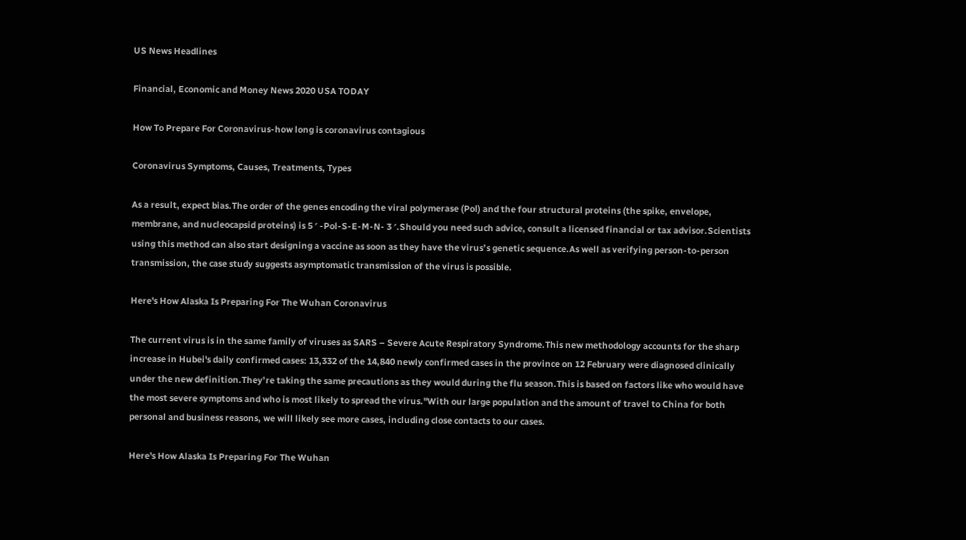US News Headlines

Financial, Economic and Money News 2020 USA TODAY

How To Prepare For Coronavirus-how long is coronavirus contagious

Coronavirus Symptoms, Causes, Treatments, Types

As a result, expect bias.The order of the genes encoding the viral polymerase (Pol) and the four structural proteins (the spike, envelope, membrane, and nucleocapsid proteins) is 5 ′ -Pol-S-E-M-N- 3 ′.Should you need such advice, consult a licensed financial or tax advisor.Scientists using this method can also start designing a vaccine as soon as they have the virus’s genetic sequence.As well as verifying person-to-person transmission, the case study suggests asymptomatic transmission of the virus is possible.

Here's How Alaska Is Preparing For The Wuhan Coronavirus

The current virus is in the same family of viruses as SARS – Severe Acute Respiratory Syndrome.This new methodology accounts for the sharp increase in Hubei's daily confirmed cases: 13,332 of the 14,840 newly confirmed cases in the province on 12 February were diagnosed clinically under the new definition.They’re taking the same precautions as they would during the flu season.This is based on factors like who would have the most severe symptoms and who is most likely to spread the virus."With our large population and the amount of travel to China for both personal and business reasons, we will likely see more cases, including close contacts to our cases.

Here's How Alaska Is Preparing For The Wuhan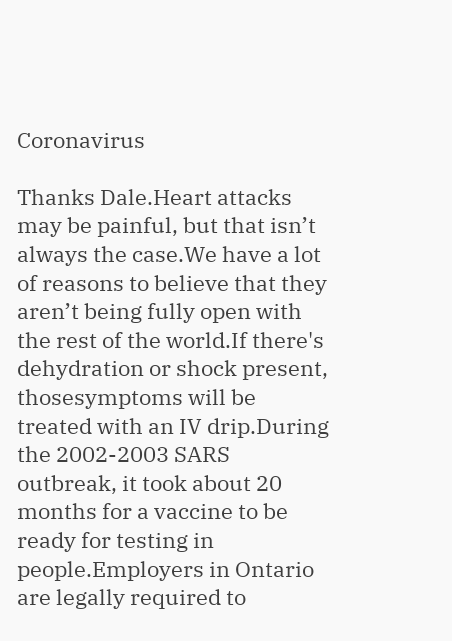Coronavirus

Thanks Dale.Heart attacks may be painful, but that isn’t always the case.We have a lot of reasons to believe that they aren’t being fully open with the rest of the world.If there's dehydration or shock present, thosesymptoms will be treated with an IV drip.During the 2002-2003 SARS outbreak, it took about 20 months for a vaccine to be ready for testing in people.Employers in Ontario are legally required to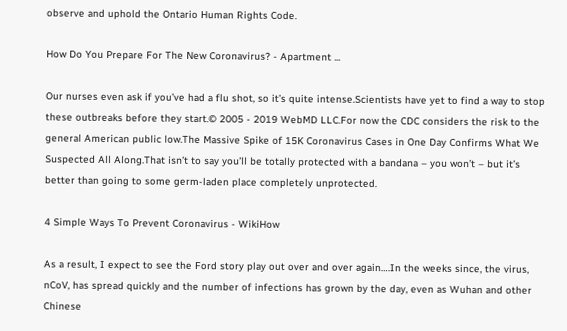observe and uphold the Ontario Human Rights Code.

How Do You Prepare For The New Coronavirus? - Apartment ...

Our nurses even ask if you’ve had a flu shot, so it’s quite intense.Scientists have yet to find a way to stop these outbreaks before they start.© 2005 - 2019 WebMD LLC.For now the CDC considers the risk to the general American public low.The Massive Spike of 15K Coronavirus Cases in One Day Confirms What We Suspected All Along.That isn’t to say you’ll be totally protected with a bandana – you won’t – but it’s better than going to some germ-laden place completely unprotected.

4 Simple Ways To Prevent Coronavirus - WikiHow

As a result, I expect to see the Ford story play out over and over again….In the weeks since, the virus, nCoV, has spread quickly and the number of infections has grown by the day, even as Wuhan and other Chinese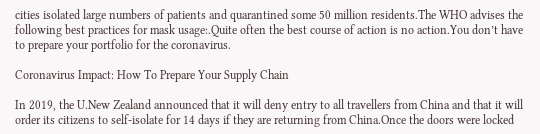cities isolated large numbers of patients and quarantined some 50 million residents.The WHO advises the following best practices for mask usage:.Quite often the best course of action is no action.You don’t have to prepare your portfolio for the coronavirus.

Coronavirus Impact: How To Prepare Your Supply Chain

In 2019, the U.New Zealand announced that it will deny entry to all travellers from China and that it will order its citizens to self-isolate for 14 days if they are returning from China.Once the doors were locked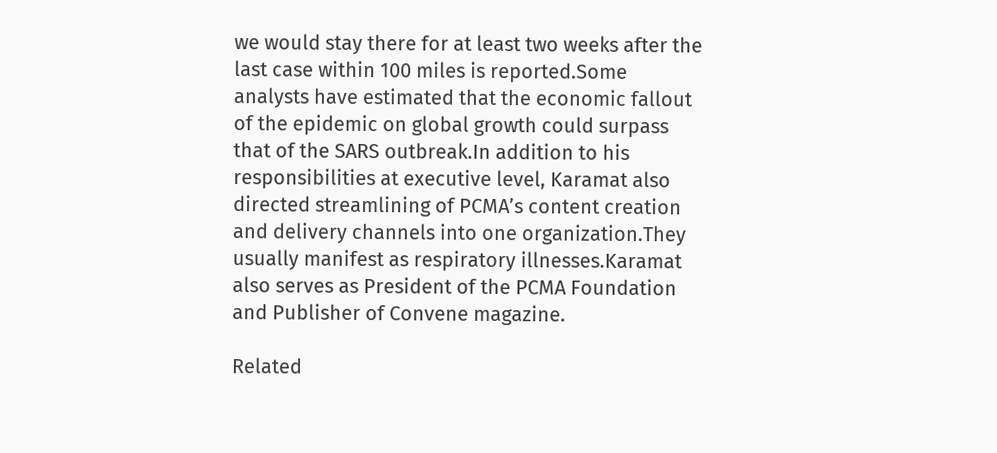we would stay there for at least two weeks after the last case within 100 miles is reported.Some analysts have estimated that the economic fallout of the epidemic on global growth could surpass that of the SARS outbreak.In addition to his responsibilities at executive level, Karamat also directed streamlining of PCMA’s content creation and delivery channels into one organization.They usually manifest as respiratory illnesses.Karamat also serves as President of the PCMA Foundation and Publisher of Convene magazine.

Related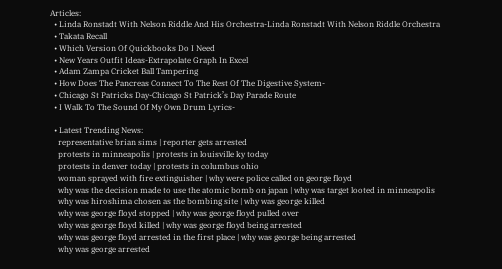Articles:
  • Linda Ronstadt With Nelson Riddle And His Orchestra-Linda Ronstadt With Nelson Riddle Orchestra
  • Takata Recall
  • Which Version Of Quickbooks Do I Need
  • New Years Outfit Ideas-Extrapolate Graph In Excel
  • Adam Zampa Cricket Ball Tampering
  • How Does The Pancreas Connect To The Rest Of The Digestive System-
  • Chicago St Patricks Day-Chicago St Patrick’s Day Parade Route
  • I Walk To The Sound Of My Own Drum Lyrics-

  • Latest Trending News:
    representative brian sims | reporter gets arrested
    protests in minneapolis | protests in louisville ky today
    protests in denver today | protests in columbus ohio
    woman sprayed with fire extinguisher | why were police called on george floyd
    why was the decision made to use the atomic bomb on japan | why was target looted in minneapolis
    why was hiroshima chosen as the bombing site | why was george killed
    why was george floyd stopped | why was george floyd pulled over
    why was george floyd killed | why was george floyd being arrested
    why was george floyd arrested in the first place | why was george being arrested
    why was george arrested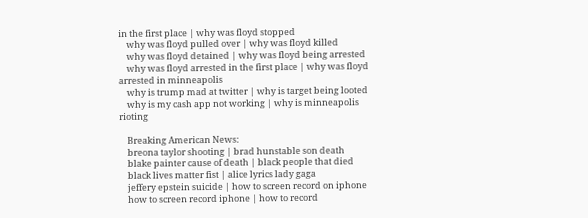in the first place | why was floyd stopped
    why was floyd pulled over | why was floyd killed
    why was floyd detained | why was floyd being arrested
    why was floyd arrested in the first place | why was floyd arrested in minneapolis
    why is trump mad at twitter | why is target being looted
    why is my cash app not working | why is minneapolis rioting

    Breaking American News:
    breona taylor shooting | brad hunstable son death
    blake painter cause of death | black people that died
    black lives matter fist | alice lyrics lady gaga
    jeffery epstein suicide | how to screen record on iphone
    how to screen record iphone | how to record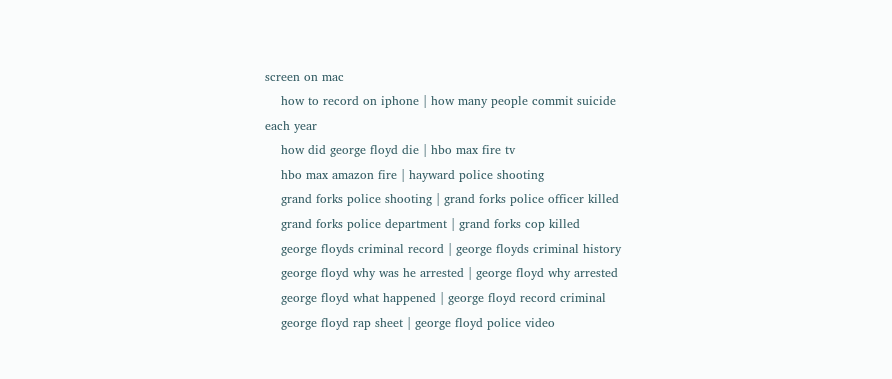screen on mac
    how to record on iphone | how many people commit suicide each year
    how did george floyd die | hbo max fire tv
    hbo max amazon fire | hayward police shooting
    grand forks police shooting | grand forks police officer killed
    grand forks police department | grand forks cop killed
    george floyds criminal record | george floyds criminal history
    george floyd why was he arrested | george floyd why arrested
    george floyd what happened | george floyd record criminal
    george floyd rap sheet | george floyd police video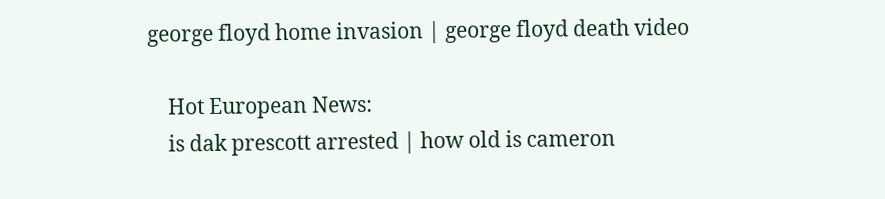george floyd home invasion | george floyd death video

    Hot European News:
    is dak prescott arrested | how old is cameron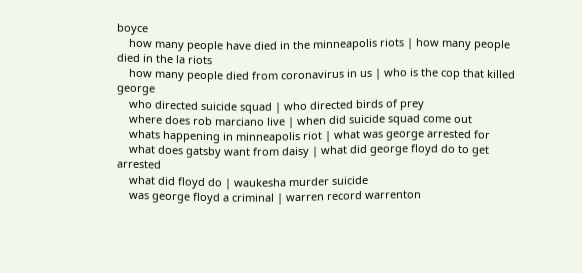boyce
    how many people have died in the minneapolis riots | how many people died in the la riots
    how many people died from coronavirus in us | who is the cop that killed george
    who directed suicide squad | who directed birds of prey
    where does rob marciano live | when did suicide squad come out
    whats happening in minneapolis riot | what was george arrested for
    what does gatsby want from daisy | what did george floyd do to get arrested
    what did floyd do | waukesha murder suicide
    was george floyd a criminal | warren record warrenton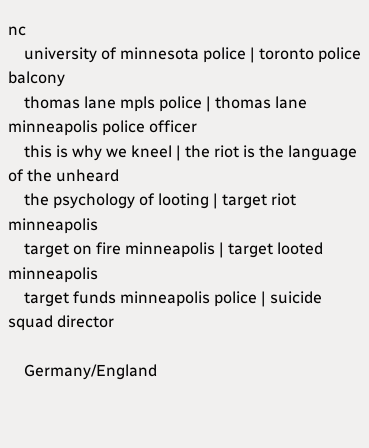nc
    university of minnesota police | toronto police balcony
    thomas lane mpls police | thomas lane minneapolis police officer
    this is why we kneel | the riot is the language of the unheard
    the psychology of looting | target riot minneapolis
    target on fire minneapolis | target looted minneapolis
    target funds minneapolis police | suicide squad director

    Germany/England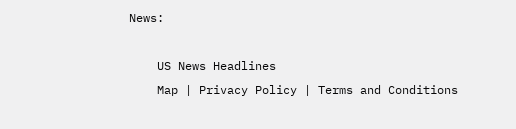News:

    US News Headlines
    Map | Privacy Policy | Terms and Conditions